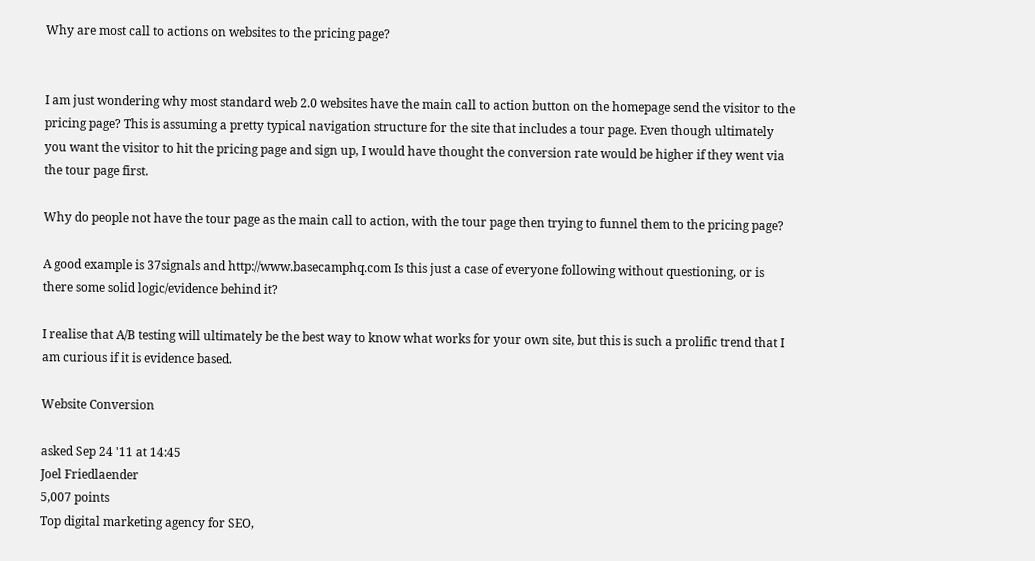Why are most call to actions on websites to the pricing page?


I am just wondering why most standard web 2.0 websites have the main call to action button on the homepage send the visitor to the pricing page? This is assuming a pretty typical navigation structure for the site that includes a tour page. Even though ultimately you want the visitor to hit the pricing page and sign up, I would have thought the conversion rate would be higher if they went via the tour page first.

Why do people not have the tour page as the main call to action, with the tour page then trying to funnel them to the pricing page?

A good example is 37signals and http://www.basecamphq.com Is this just a case of everyone following without questioning, or is there some solid logic/evidence behind it?

I realise that A/B testing will ultimately be the best way to know what works for your own site, but this is such a prolific trend that I am curious if it is evidence based.

Website Conversion

asked Sep 24 '11 at 14:45
Joel Friedlaender
5,007 points
Top digital marketing agency for SEO,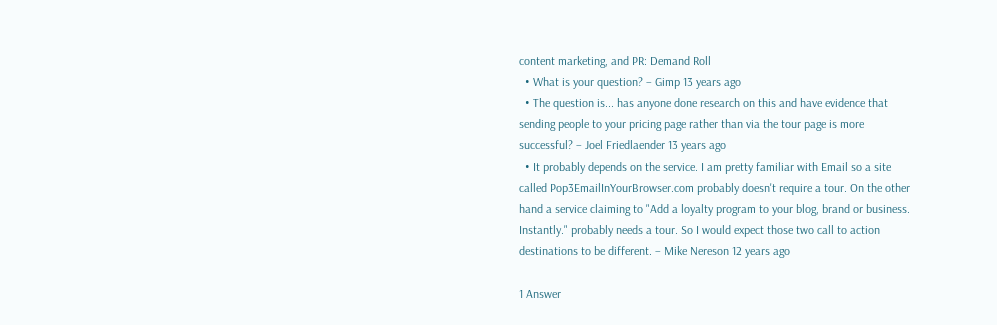content marketing, and PR: Demand Roll
  • What is your question? – Gimp 13 years ago
  • The question is... has anyone done research on this and have evidence that sending people to your pricing page rather than via the tour page is more successful? – Joel Friedlaender 13 years ago
  • It probably depends on the service. I am pretty familiar with Email so a site called Pop3EmailInYourBrowser.com probably doesn't require a tour. On the other hand a service claiming to "Add a loyalty program to your blog, brand or business. Instantly." probably needs a tour. So I would expect those two call to action destinations to be different. – Mike Nereson 12 years ago

1 Answer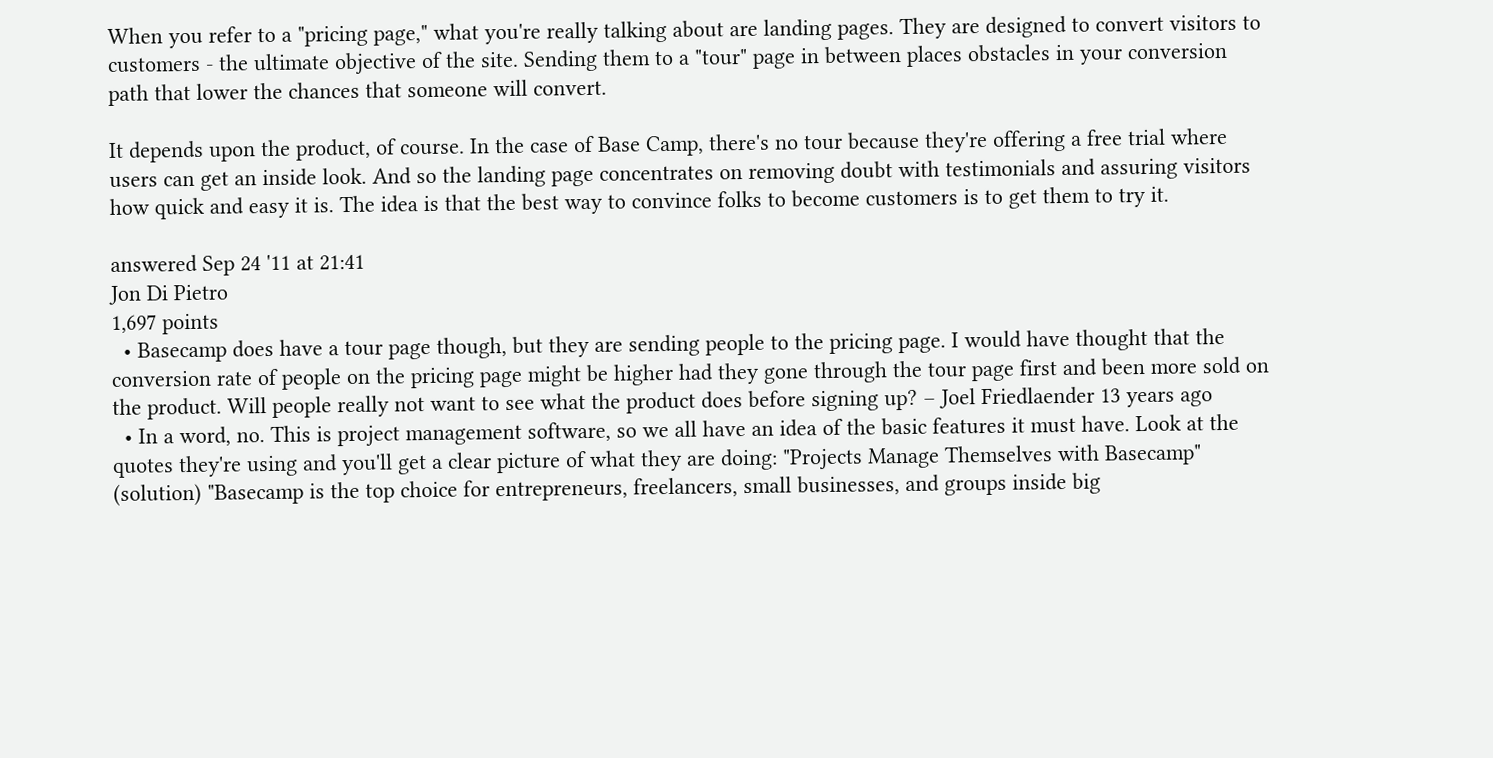When you refer to a "pricing page," what you're really talking about are landing pages. They are designed to convert visitors to customers - the ultimate objective of the site. Sending them to a "tour" page in between places obstacles in your conversion path that lower the chances that someone will convert.

It depends upon the product, of course. In the case of Base Camp, there's no tour because they're offering a free trial where users can get an inside look. And so the landing page concentrates on removing doubt with testimonials and assuring visitors how quick and easy it is. The idea is that the best way to convince folks to become customers is to get them to try it.

answered Sep 24 '11 at 21:41
Jon Di Pietro
1,697 points
  • Basecamp does have a tour page though, but they are sending people to the pricing page. I would have thought that the conversion rate of people on the pricing page might be higher had they gone through the tour page first and been more sold on the product. Will people really not want to see what the product does before signing up? – Joel Friedlaender 13 years ago
  • In a word, no. This is project management software, so we all have an idea of the basic features it must have. Look at the quotes they're using and you'll get a clear picture of what they are doing: "Projects Manage Themselves with Basecamp" (solution) "Basecamp is the top choice for entrepreneurs, freelancers, small businesses, and groups inside big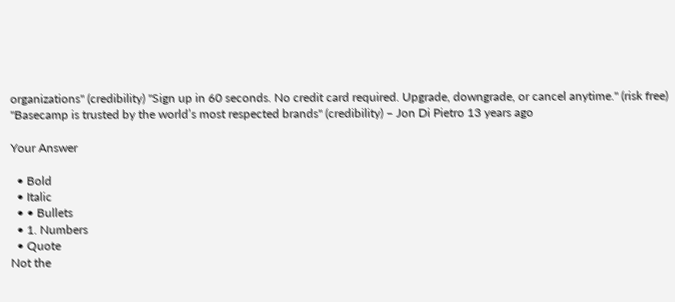organizations" (credibility) "Sign up in 60 seconds. No credit card required. Upgrade, downgrade, or cancel anytime." (risk free) "Basecamp is trusted by the world’s most respected brands" (credibility) – Jon Di Pietro 13 years ago

Your Answer

  • Bold
  • Italic
  • • Bullets
  • 1. Numbers
  • Quote
Not the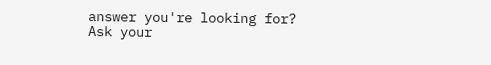answer you're looking for? Ask your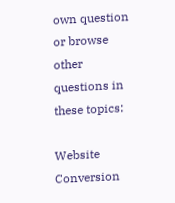own question or browse other questions in these topics:

Website Conversion